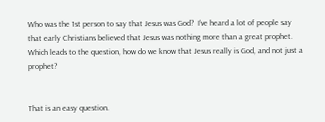Who was the 1st person to say that Jesus was God?  I’ve heard a lot of people say that early Christians believed that Jesus was nothing more than a great prophet. Which leads to the question, how do we know that Jesus really is God, and not just a prophet?


That is an easy question.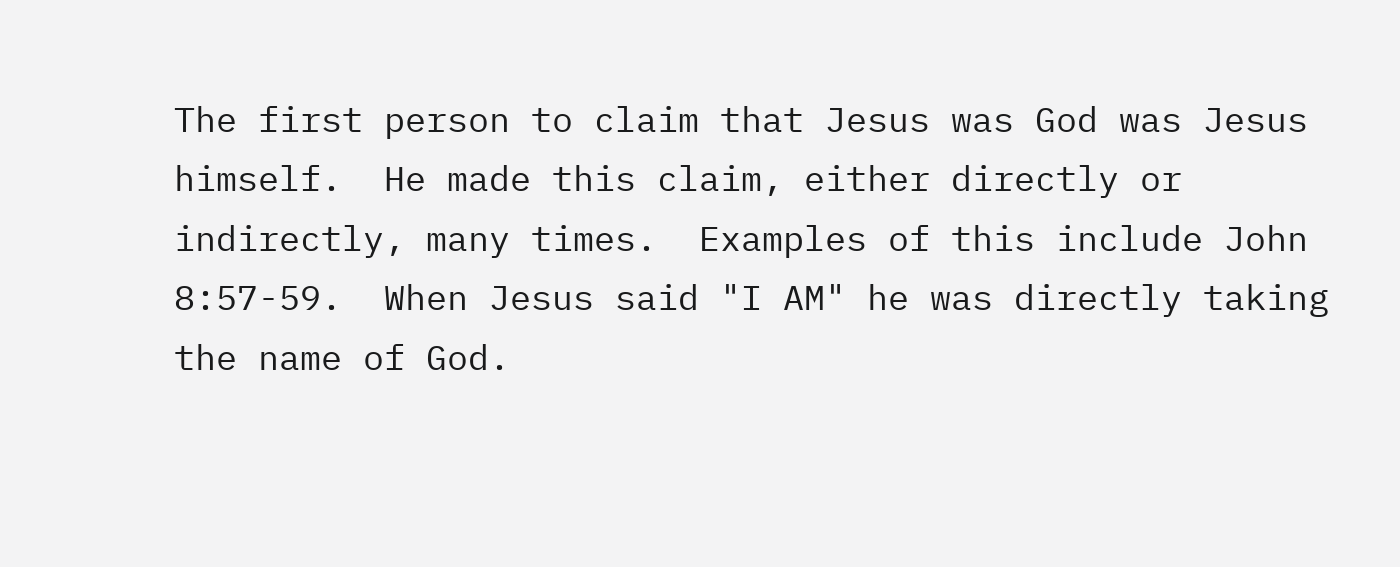The first person to claim that Jesus was God was Jesus himself.  He made this claim, either directly or indirectly, many times.  Examples of this include John 8:57-59.  When Jesus said "I AM" he was directly taking the name of God.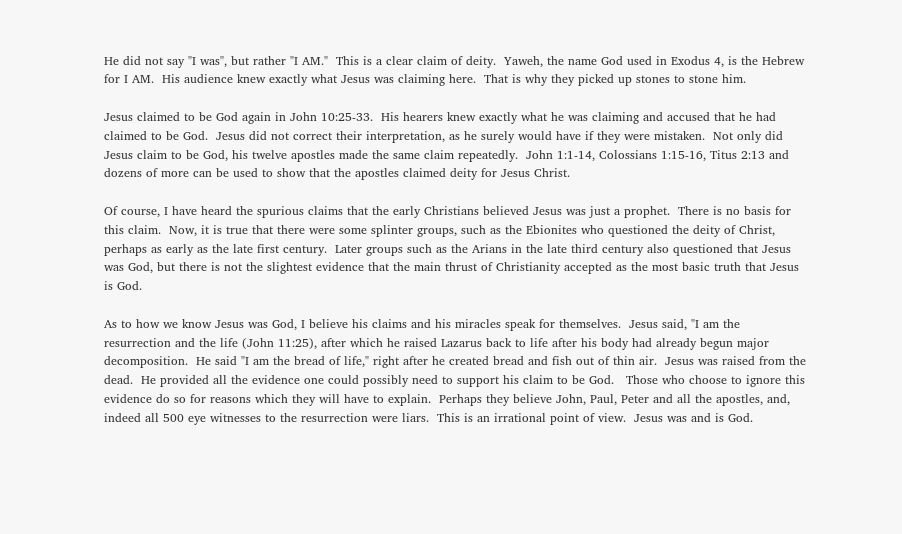He did not say "I was", but rather "I AM."  This is a clear claim of deity.  Yaweh, the name God used in Exodus 4, is the Hebrew for I AM.  His audience knew exactly what Jesus was claiming here.  That is why they picked up stones to stone him.

Jesus claimed to be God again in John 10:25-33.  His hearers knew exactly what he was claiming and accused that he had claimed to be God.  Jesus did not correct their interpretation, as he surely would have if they were mistaken.  Not only did Jesus claim to be God, his twelve apostles made the same claim repeatedly.  John 1:1-14, Colossians 1:15-16, Titus 2:13 and dozens of more can be used to show that the apostles claimed deity for Jesus Christ.

Of course, I have heard the spurious claims that the early Christians believed Jesus was just a prophet.  There is no basis for this claim.  Now, it is true that there were some splinter groups, such as the Ebionites who questioned the deity of Christ, perhaps as early as the late first century.  Later groups such as the Arians in the late third century also questioned that Jesus was God, but there is not the slightest evidence that the main thrust of Christianity accepted as the most basic truth that Jesus is God.

As to how we know Jesus was God, I believe his claims and his miracles speak for themselves.  Jesus said, "I am the resurrection and the life (John 11:25), after which he raised Lazarus back to life after his body had already begun major decomposition.  He said "I am the bread of life," right after he created bread and fish out of thin air.  Jesus was raised from the dead.  He provided all the evidence one could possibly need to support his claim to be God.   Those who choose to ignore this evidence do so for reasons which they will have to explain.  Perhaps they believe John, Paul, Peter and all the apostles, and, indeed all 500 eye witnesses to the resurrection were liars.  This is an irrational point of view.  Jesus was and is God.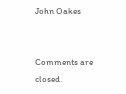John Oakes


Comments are closed.